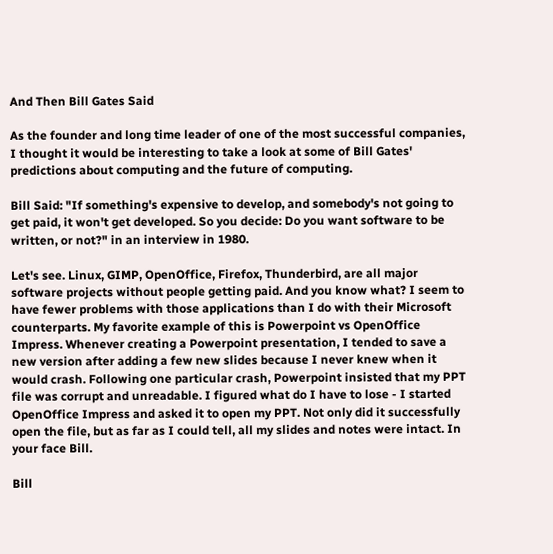And Then Bill Gates Said

As the founder and long time leader of one of the most successful companies, I thought it would be interesting to take a look at some of Bill Gates' predictions about computing and the future of computing.

Bill Said: "If something's expensive to develop, and somebody's not going to get paid, it won't get developed. So you decide: Do you want software to be written, or not?" in an interview in 1980.

Let's see. Linux, GIMP, OpenOffice, Firefox, Thunderbird, are all major software projects without people getting paid. And you know what? I seem to have fewer problems with those applications than I do with their Microsoft counterparts. My favorite example of this is Powerpoint vs OpenOffice Impress. Whenever creating a Powerpoint presentation, I tended to save a new version after adding a few new slides because I never knew when it would crash. Following one particular crash, Powerpoint insisted that my PPT file was corrupt and unreadable. I figured what do I have to lose - I started OpenOffice Impress and asked it to open my PPT. Not only did it successfully open the file, but as far as I could tell, all my slides and notes were intact. In your face Bill.

Bill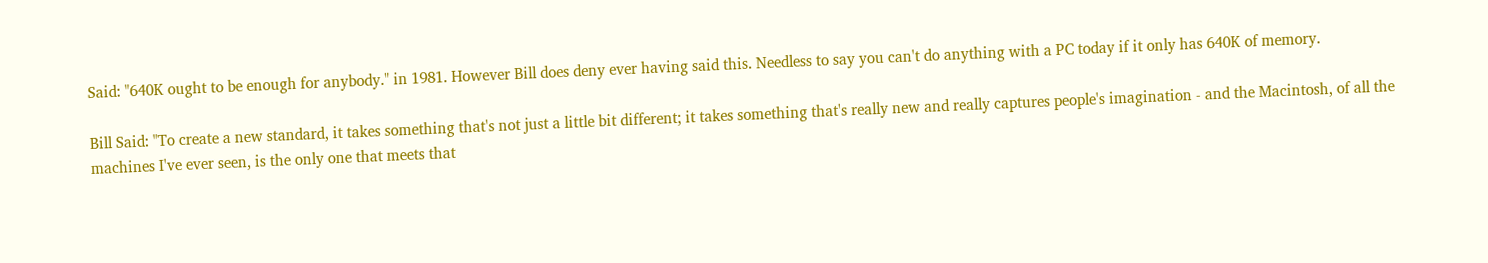Said: "640K ought to be enough for anybody." in 1981. However Bill does deny ever having said this. Needless to say you can't do anything with a PC today if it only has 640K of memory.

Bill Said: "To create a new standard, it takes something that's not just a little bit different; it takes something that's really new and really captures people's imagination - and the Macintosh, of all the machines I've ever seen, is the only one that meets that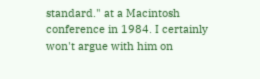standard." at a Macintosh conference in 1984. I certainly won't argue with him on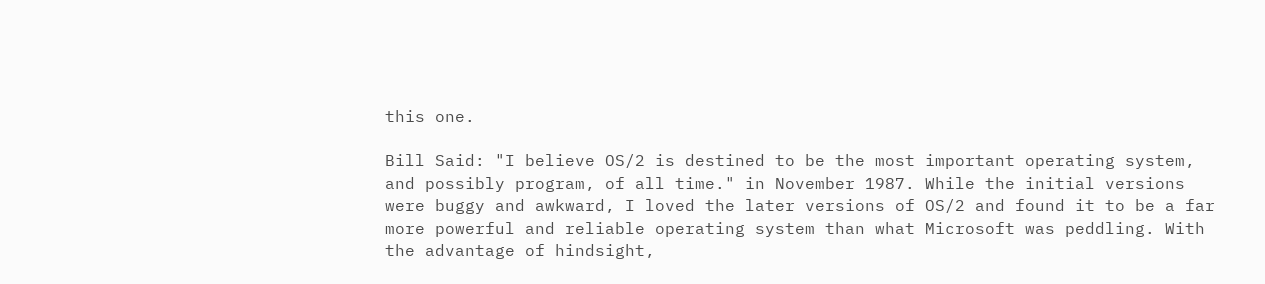this one.

Bill Said: "I believe OS/2 is destined to be the most important operating system, and possibly program, of all time." in November 1987. While the initial versions were buggy and awkward, I loved the later versions of OS/2 and found it to be a far more powerful and reliable operating system than what Microsoft was peddling. With the advantage of hindsight,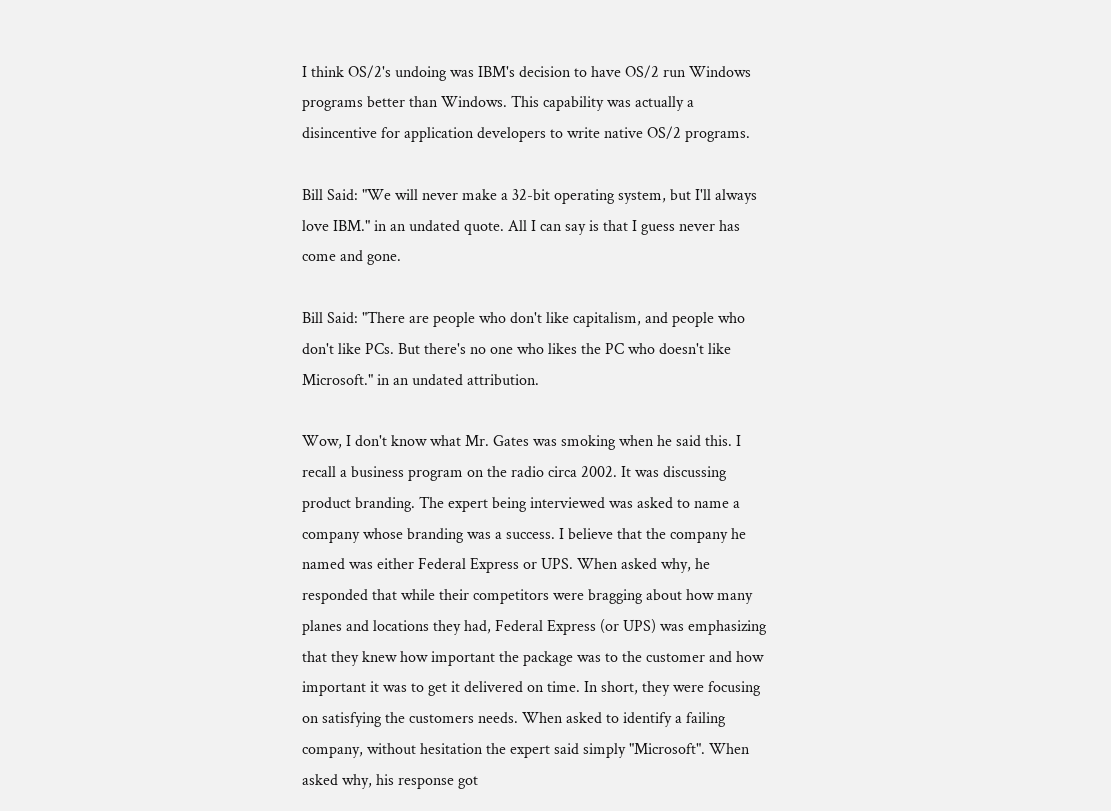I think OS/2's undoing was IBM's decision to have OS/2 run Windows programs better than Windows. This capability was actually a disincentive for application developers to write native OS/2 programs.

Bill Said: "We will never make a 32-bit operating system, but I'll always love IBM." in an undated quote. All I can say is that I guess never has come and gone.

Bill Said: "There are people who don't like capitalism, and people who don't like PCs. But there's no one who likes the PC who doesn't like Microsoft." in an undated attribution.

Wow, I don't know what Mr. Gates was smoking when he said this. I recall a business program on the radio circa 2002. It was discussing product branding. The expert being interviewed was asked to name a company whose branding was a success. I believe that the company he named was either Federal Express or UPS. When asked why, he responded that while their competitors were bragging about how many planes and locations they had, Federal Express (or UPS) was emphasizing that they knew how important the package was to the customer and how important it was to get it delivered on time. In short, they were focusing on satisfying the customers needs. When asked to identify a failing company, without hesitation the expert said simply "Microsoft". When asked why, his response got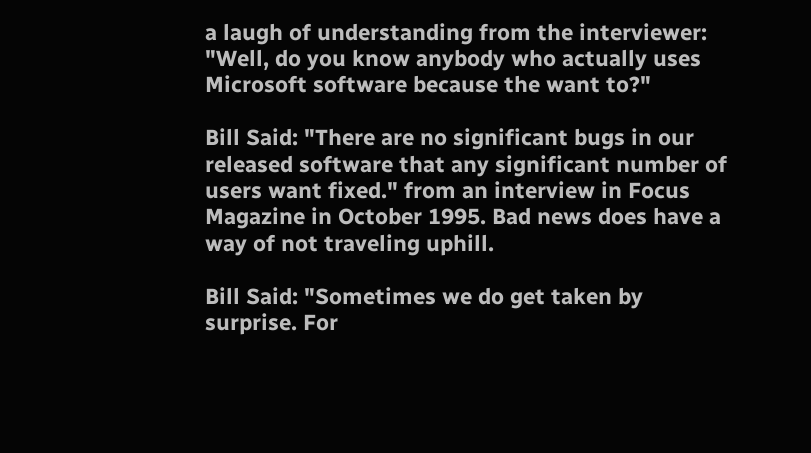a laugh of understanding from the interviewer: "Well, do you know anybody who actually uses Microsoft software because the want to?"

Bill Said: "There are no significant bugs in our released software that any significant number of users want fixed." from an interview in Focus Magazine in October 1995. Bad news does have a way of not traveling uphill.

Bill Said: "Sometimes we do get taken by surprise. For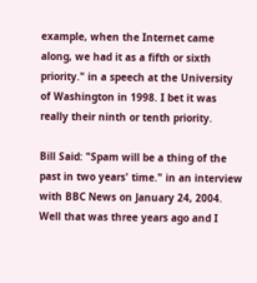example, when the Internet came along, we had it as a fifth or sixth priority." in a speech at the University of Washington in 1998. I bet it was really their ninth or tenth priority.

Bill Said: "Spam will be a thing of the past in two years' time." in an interview with BBC News on January 24, 2004. Well that was three years ago and I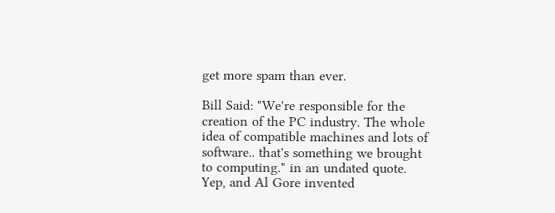get more spam than ever.

Bill Said: "We're responsible for the creation of the PC industry. The whole idea of compatible machines and lots of software.. that's something we brought to computing." in an undated quote. Yep, and Al Gore invented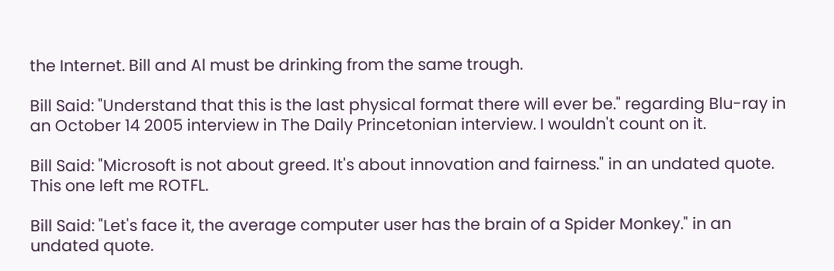the Internet. Bill and Al must be drinking from the same trough.

Bill Said: "Understand that this is the last physical format there will ever be." regarding Blu-ray in an October 14 2005 interview in The Daily Princetonian interview. I wouldn't count on it.

Bill Said: "Microsoft is not about greed. It's about innovation and fairness." in an undated quote. This one left me ROTFL.

Bill Said: "Let's face it, the average computer user has the brain of a Spider Monkey." in an undated quote.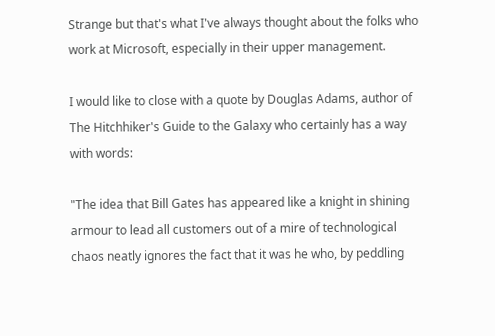Strange but that's what I've always thought about the folks who work at Microsoft, especially in their upper management.

I would like to close with a quote by Douglas Adams, author of The Hitchhiker's Guide to the Galaxy who certainly has a way with words:

"The idea that Bill Gates has appeared like a knight in shining armour to lead all customers out of a mire of technological chaos neatly ignores the fact that it was he who, by peddling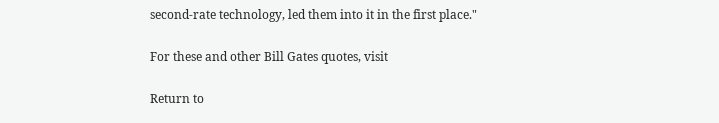second-rate technology, led them into it in the first place."

For these and other Bill Gates quotes, visit

Return to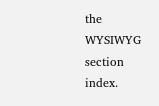the WYSIWYG section index.